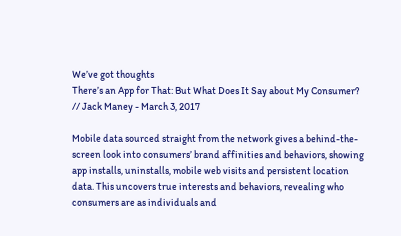We’ve got thoughts
There’s an App for That: But What Does It Say about My Consumer?
// Jack Maney - March 3, 2017

Mobile data sourced straight from the network gives a behind-the-screen look into consumers’ brand affinities and behaviors, showing app installs, uninstalls, mobile web visits and persistent location data. This uncovers true interests and behaviors, revealing who consumers are as individuals and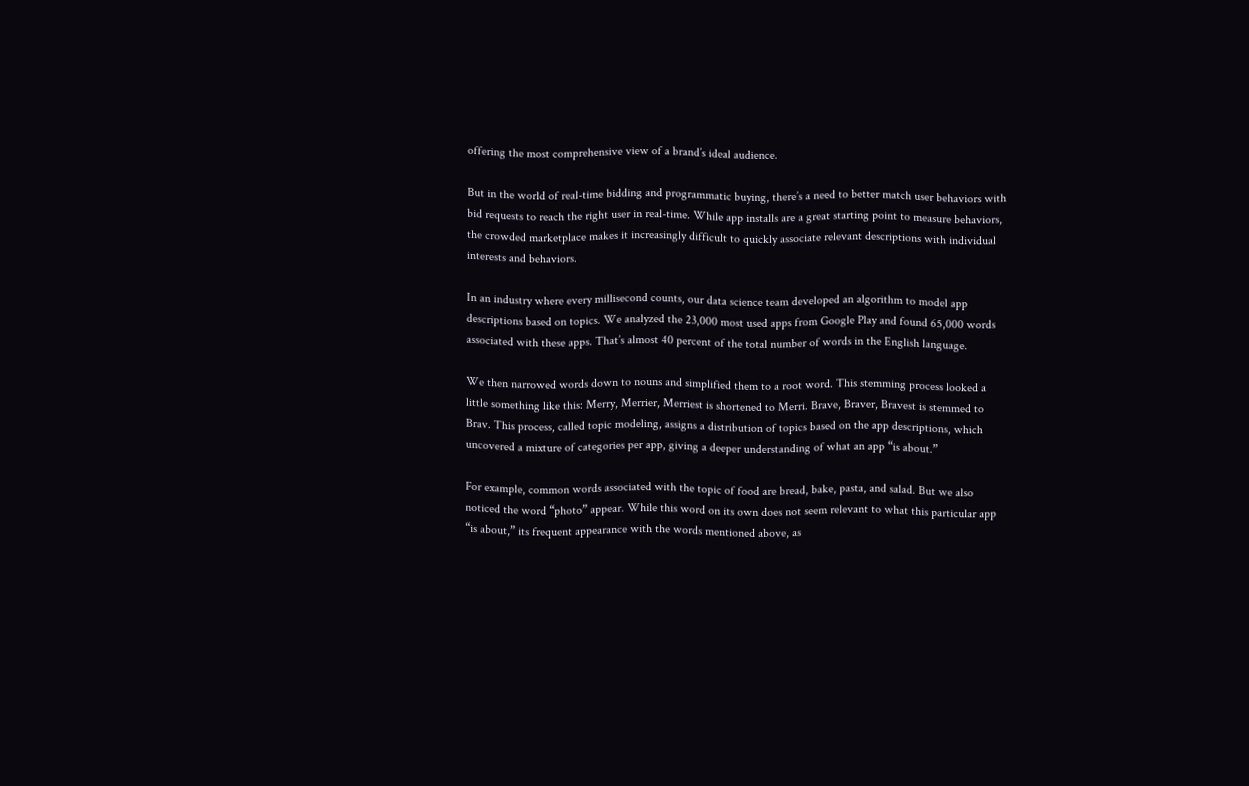offering the most comprehensive view of a brand’s ideal audience.

But in the world of real-time bidding and programmatic buying, there’s a need to better match user behaviors with bid requests to reach the right user in real-time. While app installs are a great starting point to measure behaviors, the crowded marketplace makes it increasingly difficult to quickly associate relevant descriptions with individual interests and behaviors.

In an industry where every millisecond counts, our data science team developed an algorithm to model app descriptions based on topics. We analyzed the 23,000 most used apps from Google Play and found 65,000 words associated with these apps. That’s almost 40 percent of the total number of words in the English language.

We then narrowed words down to nouns and simplified them to a root word. This stemming process looked a little something like this: Merry, Merrier, Merriest is shortened to Merri. Brave, Braver, Bravest is stemmed to Brav. This process, called topic modeling, assigns a distribution of topics based on the app descriptions, which uncovered a mixture of categories per app, giving a deeper understanding of what an app “is about.”

For example, common words associated with the topic of food are bread, bake, pasta, and salad. But we also noticed the word “photo” appear. While this word on its own does not seem relevant to what this particular app “is about,” its frequent appearance with the words mentioned above, as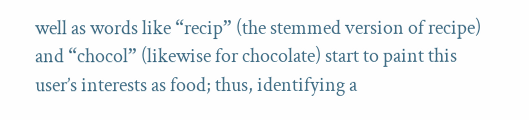well as words like “recip” (the stemmed version of recipe) and “chocol” (likewise for chocolate) start to paint this user’s interests as food; thus, identifying a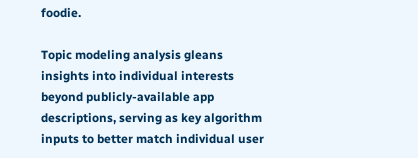foodie.

Topic modeling analysis gleans insights into individual interests beyond publicly-available app descriptions, serving as key algorithm inputs to better match individual user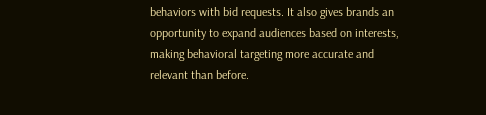behaviors with bid requests. It also gives brands an opportunity to expand audiences based on interests, making behavioral targeting more accurate and relevant than before.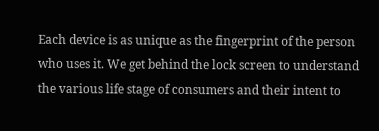Each device is as unique as the fingerprint of the person who uses it. We get behind the lock screen to understand the various life stage of consumers and their intent to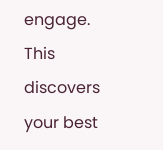engage. This discovers your best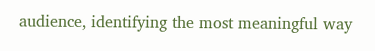audience, identifying the most meaningful way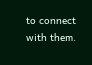to connect with them.